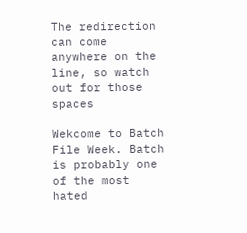The redirection can come anywhere on the line, so watch out for those spaces

Wekcome to Batch File Week. Batch is probably one of the most hated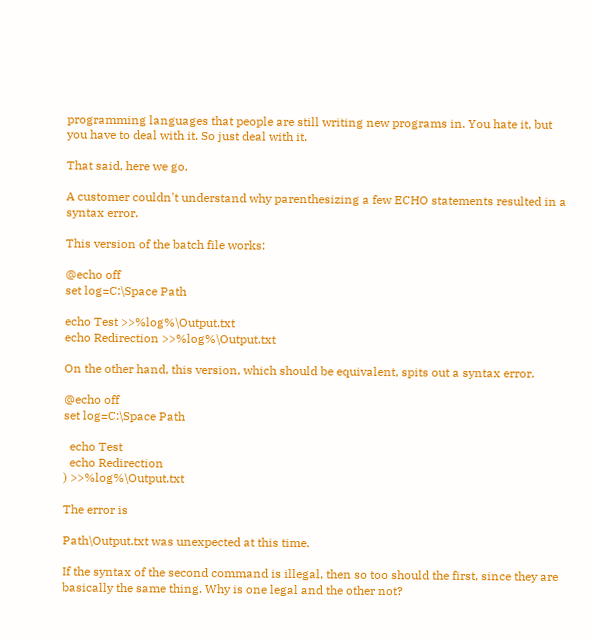programming languages that people are still writing new programs in. You hate it, but you have to deal with it. So just deal with it.

That said, here we go.

A customer couldn't understand why parenthesizing a few ECHO statements resulted in a syntax error.

This version of the batch file works:

@echo off
set log=C:\Space Path

echo Test >>%log%\Output.txt
echo Redirection >>%log%\Output.txt

On the other hand, this version, which should be equivalent, spits out a syntax error.

@echo off
set log=C:\Space Path

  echo Test
  echo Redirection
) >>%log%\Output.txt

The error is

Path\Output.txt was unexpected at this time.

If the syntax of the second command is illegal, then so too should the first, since they are basically the same thing. Why is one legal and the other not?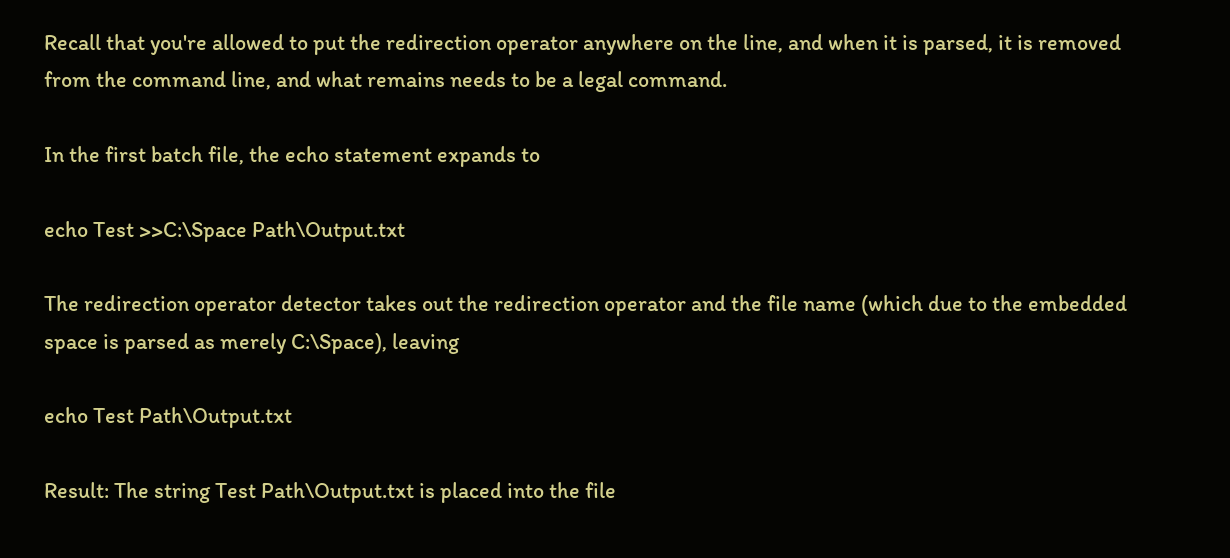Recall that you're allowed to put the redirection operator anywhere on the line, and when it is parsed, it is removed from the command line, and what remains needs to be a legal command.

In the first batch file, the echo statement expands to

echo Test >>C:\Space Path\Output.txt

The redirection operator detector takes out the redirection operator and the file name (which due to the embedded space is parsed as merely C:\Space), leaving

echo Test Path\Output.txt

Result: The string Test Path\Output.txt is placed into the file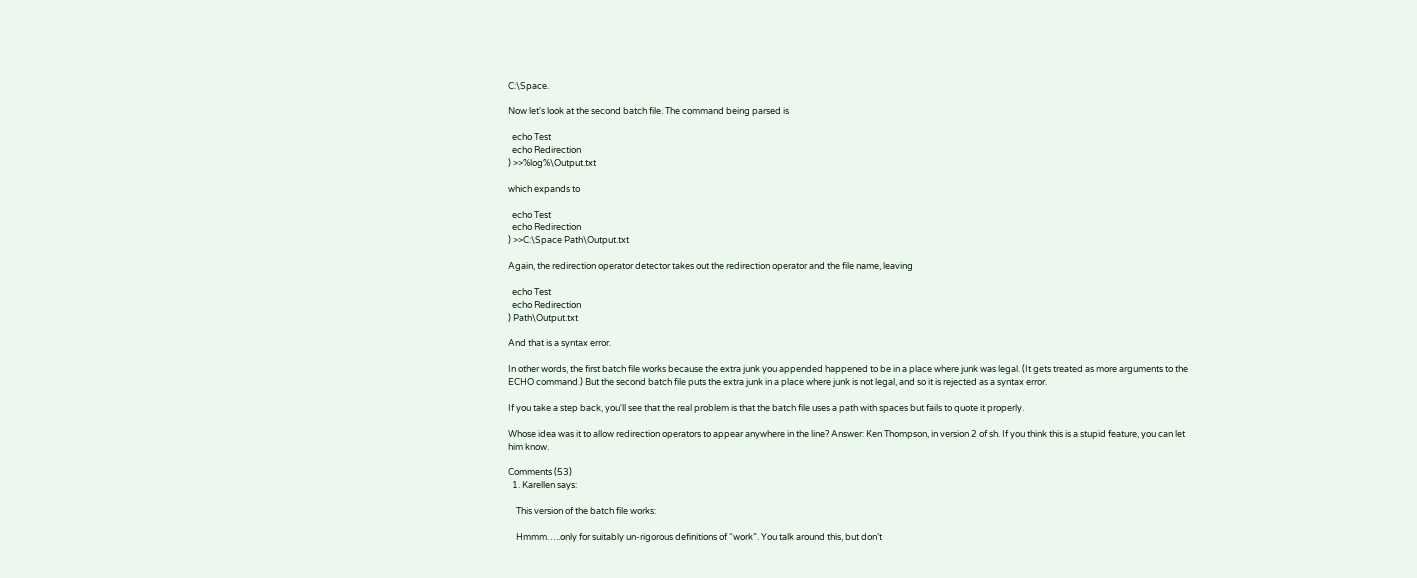C:\Space.

Now let's look at the second batch file. The command being parsed is

  echo Test
  echo Redirection
) >>%log%\Output.txt

which expands to

  echo Test
  echo Redirection
) >>C:\Space Path\Output.txt

Again, the redirection operator detector takes out the redirection operator and the file name, leaving

  echo Test
  echo Redirection
) Path\Output.txt

And that is a syntax error.

In other words, the first batch file works because the extra junk you appended happened to be in a place where junk was legal. (It gets treated as more arguments to the ECHO command.) But the second batch file puts the extra junk in a place where junk is not legal, and so it is rejected as a syntax error.

If you take a step back, you'll see that the real problem is that the batch file uses a path with spaces but fails to quote it properly.

Whose idea was it to allow redirection operators to appear anywhere in the line? Answer: Ken Thompson, in version 2 of sh. If you think this is a stupid feature, you can let him know.

Comments (53)
  1. Karellen says:

    This version of the batch file works:

    Hmmm…..only for suitably un-rigorous definitions of “work”. You talk around this, but don’t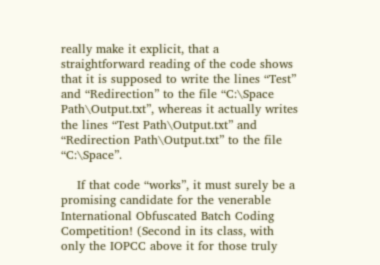really make it explicit, that a straightforward reading of the code shows that it is supposed to write the lines “Test” and “Redirection” to the file “C:\Space Path\Output.txt”, whereas it actually writes the lines “Test Path\Output.txt” and “Redirection Path\Output.txt” to the file “C:\Space”.

    If that code “works”, it must surely be a promising candidate for the venerable International Obfuscated Batch Coding Competition! (Second in its class, with only the IOPCC above it for those truly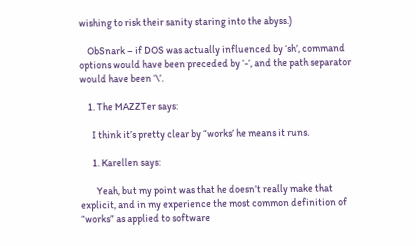wishing to risk their sanity staring into the abyss.)

    ObSnark – if DOS was actually influenced by ‘sh’, command options would have been preceded by ‘-‘, and the path separator would have been ‘\’.

    1. The MAZZTer says:

      I think it’s pretty clear by “works’ he means it runs.

      1. Karellen says:

        Yeah, but my point was that he doesn’t really make that explicit, and in my experience the most common definition of “works” as applied to software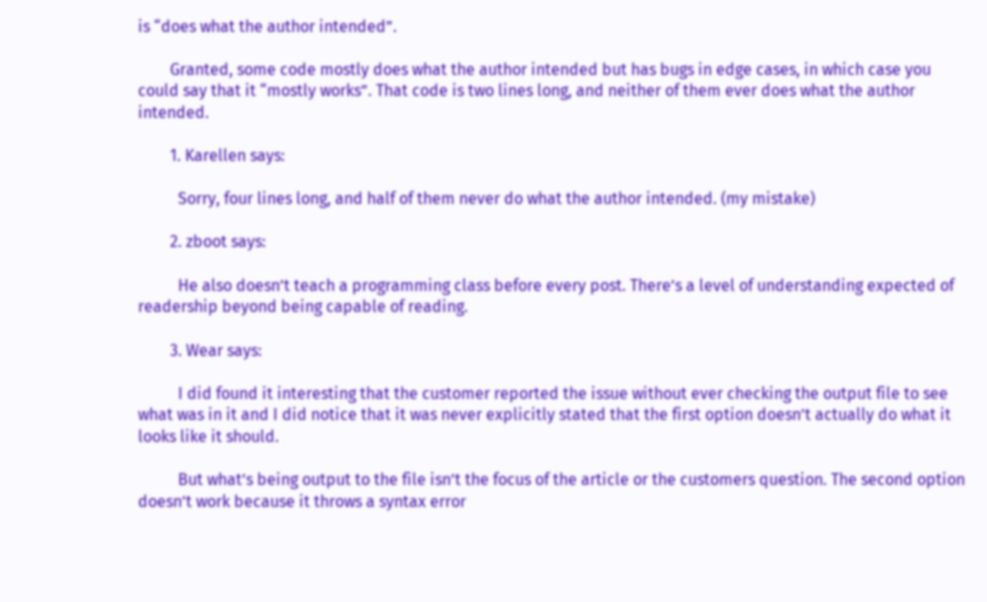is “does what the author intended”.

        Granted, some code mostly does what the author intended but has bugs in edge cases, in which case you could say that it “mostly works”. That code is two lines long, and neither of them ever does what the author intended.

        1. Karellen says:

          Sorry, four lines long, and half of them never do what the author intended. (my mistake)

        2. zboot says:

          He also doesn’t teach a programming class before every post. There’s a level of understanding expected of readership beyond being capable of reading.

        3. Wear says:

          I did found it interesting that the customer reported the issue without ever checking the output file to see what was in it and I did notice that it was never explicitly stated that the first option doesn’t actually do what it looks like it should.

          But what’s being output to the file isn’t the focus of the article or the customers question. The second option doesn’t work because it throws a syntax error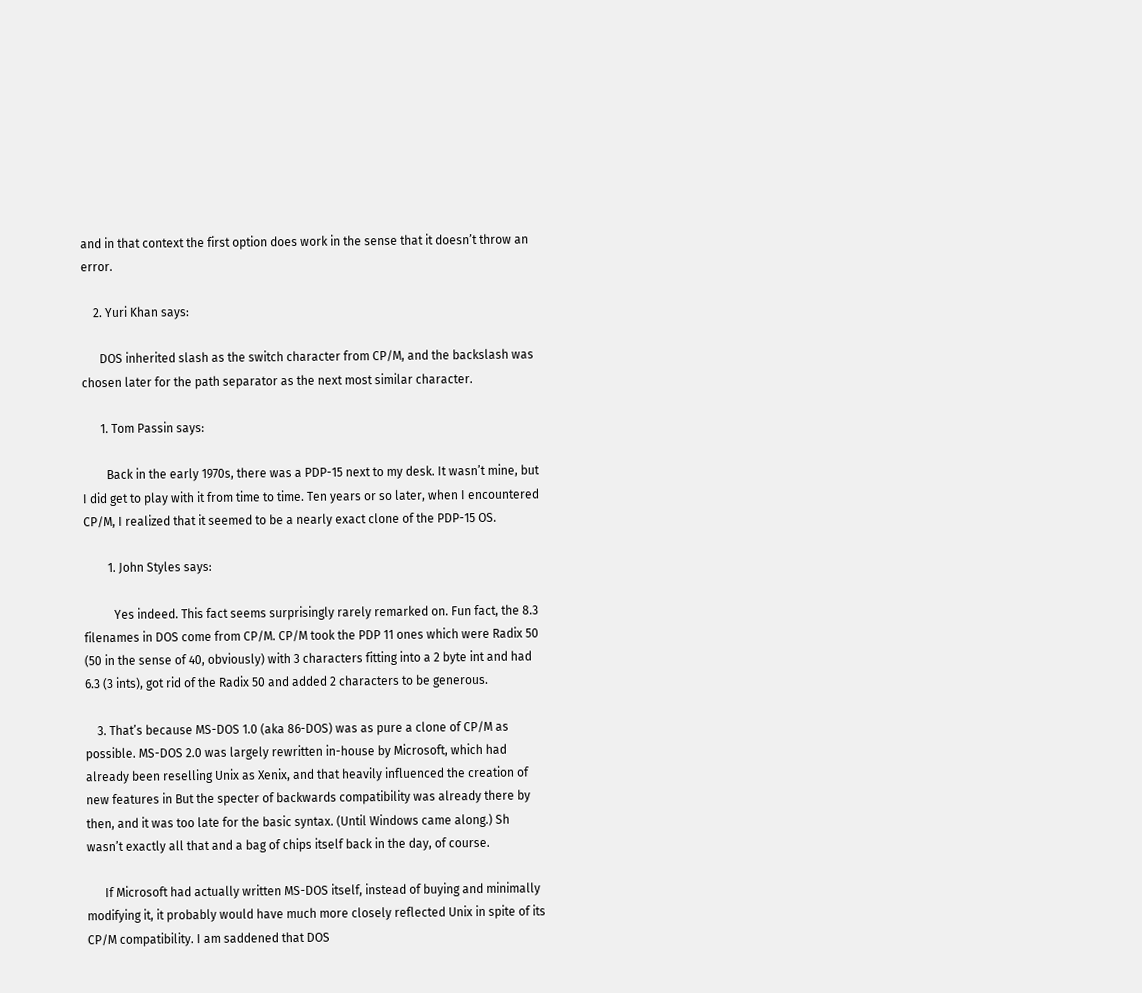and in that context the first option does work in the sense that it doesn’t throw an error.

    2. Yuri Khan says:

      DOS inherited slash as the switch character from CP/M, and the backslash was chosen later for the path separator as the next most similar character.

      1. Tom Passin says:

        Back in the early 1970s, there was a PDP-15 next to my desk. It wasn’t mine, but I did get to play with it from time to time. Ten years or so later, when I encountered CP/M, I realized that it seemed to be a nearly exact clone of the PDP-15 OS.

        1. John Styles says:

          Yes indeed. This fact seems surprisingly rarely remarked on. Fun fact, the 8.3 filenames in DOS come from CP/M. CP/M took the PDP 11 ones which were Radix 50 (50 in the sense of 40, obviously) with 3 characters fitting into a 2 byte int and had 6.3 (3 ints), got rid of the Radix 50 and added 2 characters to be generous.

    3. That’s because MS-DOS 1.0 (aka 86-DOS) was as pure a clone of CP/M as possible. MS-DOS 2.0 was largely rewritten in-house by Microsoft, which had already been reselling Unix as Xenix, and that heavily influenced the creation of new features in But the specter of backwards compatibility was already there by then, and it was too late for the basic syntax. (Until Windows came along.) Sh wasn’t exactly all that and a bag of chips itself back in the day, of course.

      If Microsoft had actually written MS-DOS itself, instead of buying and minimally modifying it, it probably would have much more closely reflected Unix in spite of its CP/M compatibility. I am saddened that DOS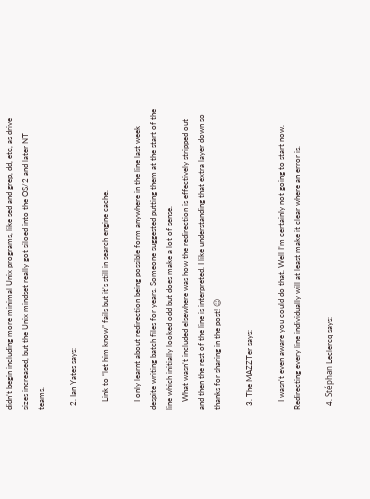didn’t begin including more minimal Unix programs, like sed and grep, dd, etc, as drive sizes increased, but the Unix mindset really got siloed into the OS/2 and later NT teams.

  2. Ian Yates says:

    Link to “let him know” fails but it’s still in search engine cache.

    I only learnt about redirection being possible form anywhere in the line last week despite writing batch files for years. Someone suggested putting them at the start of the line which initially looked odd but does make a lot of sense.
    What wasn’t included elsewhere was how the redirection is effectively stripped out and then the rest of the line is interpreted. I like understanding that extra layer down so thanks for sharing in the post! ☺

  3. The MAZZTer says:

    I wasn’t even aware you could do that. Well I’m certainly not going to start now. Redirecting every line individually will at least make it clear where an error is.

  4. Stéphan Leclercq says: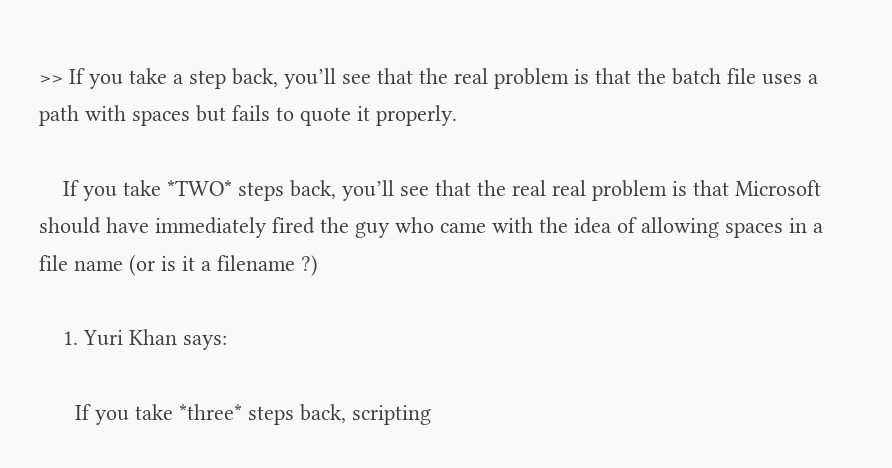>> If you take a step back, you’ll see that the real problem is that the batch file uses a path with spaces but fails to quote it properly.

    If you take *TWO* steps back, you’ll see that the real real problem is that Microsoft should have immediately fired the guy who came with the idea of allowing spaces in a file name (or is it a filename ?)

    1. Yuri Khan says:

      If you take *three* steps back, scripting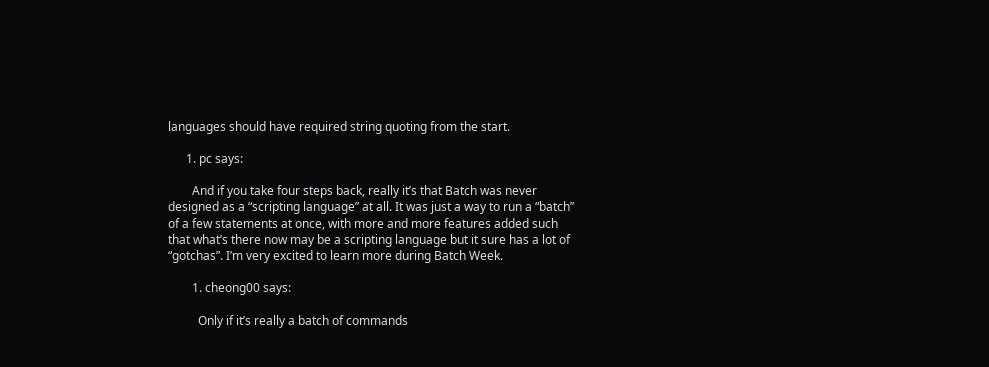languages should have required string quoting from the start.

      1. pc says:

        And if you take four steps back, really it’s that Batch was never designed as a “scripting language” at all. It was just a way to run a “batch” of a few statements at once, with more and more features added such that what’s there now may be a scripting language but it sure has a lot of “gotchas”. I’m very excited to learn more during Batch Week.

        1. cheong00 says:

          Only if it’s really a batch of commands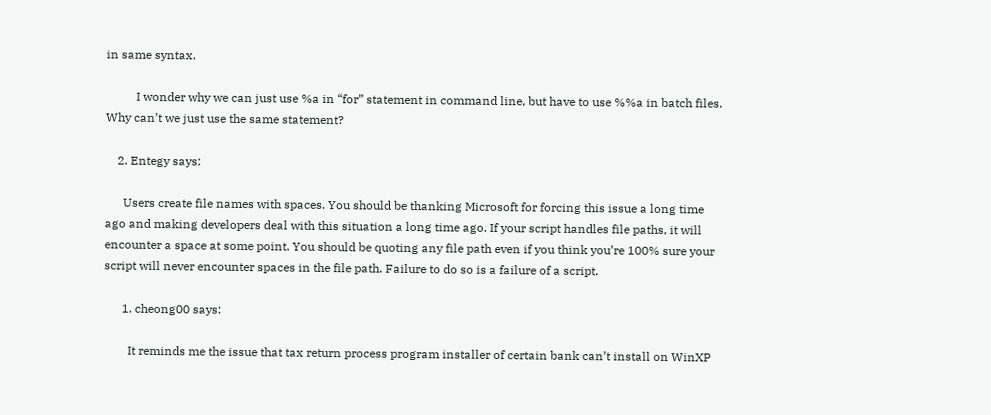in same syntax.

          I wonder why we can just use %a in “for” statement in command line, but have to use %%a in batch files. Why can’t we just use the same statement?

    2. Entegy says:

      Users create file names with spaces. You should be thanking Microsoft for forcing this issue a long time ago and making developers deal with this situation a long time ago. If your script handles file paths, it will encounter a space at some point. You should be quoting any file path even if you think you’re 100% sure your script will never encounter spaces in the file path. Failure to do so is a failure of a script.

      1. cheong00 says:

        It reminds me the issue that tax return process program installer of certain bank can’t install on WinXP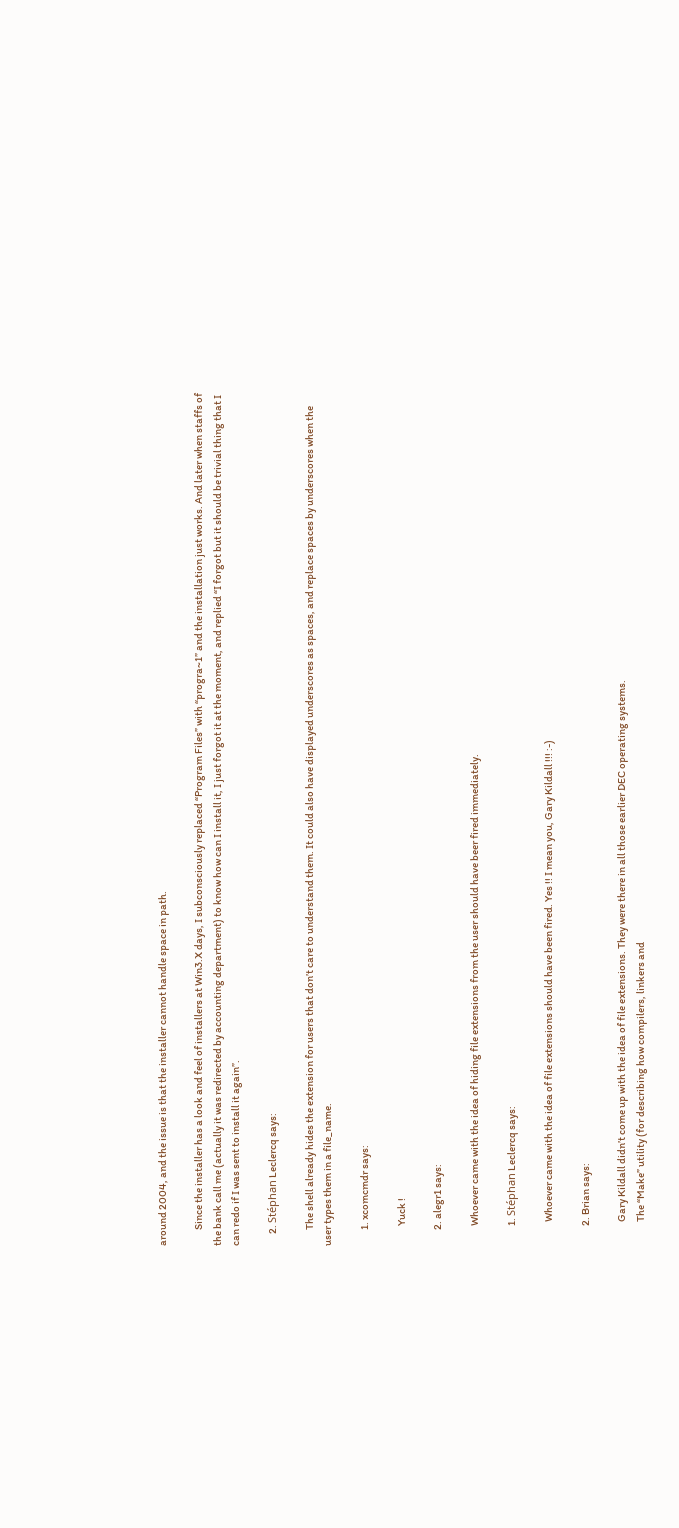around 2004, and the issue is that the installer cannot handle space in path.

        Since the installer has a look and feel of installers at Win3.X days, I subconsciously replaced “Program Files” with “progra~1” and the installation just works. And later when staffs of the bank call me (actually it was redirected by accounting department) to know how can I install it, I just forgot it at the moment, and replied “I forgot but it should be trivial thing that I can redo if I was sent to install it again”.

      2. Stéphan Leclercq says:

        The shell already hides the extension for users that don’t care to understand them. It could also have displayed underscores as spaces, and replace spaces by underscores when the user types them in a file_name.

        1. xcomcmdr says:

          Yuck !

        2. alegr1 says:

          Whoever came with the idea of hiding file extensions from the user should have beer fired immediately.

          1. Stéphan Leclercq says:

            Whoever came with the idea of file extensions should have been fired. Yes !! I mean you, Gary Kildall !!! :-)

          2. Brian says:

            Gary Kildall didn’t come up with the idea of file extensions. They were there in all those earlier DEC operating systems.
            The “Make” utility (for describing how compilers, linkers and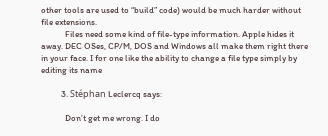other tools are used to “build” code) would be much harder without file extensions.
            Files need some kind of file-type information. Apple hides it away. DEC OSes, CP/M, DOS and Windows all make them right there in your face. I for one like the ability to change a file type simply by editing its name

          3. Stéphan Leclercq says:

            Don’t get me wrong. I do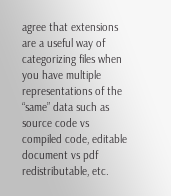agree that extensions are a useful way of categorizing files when you have multiple representations of the “same” data such as source code vs compiled code, editable document vs pdf redistributable, etc.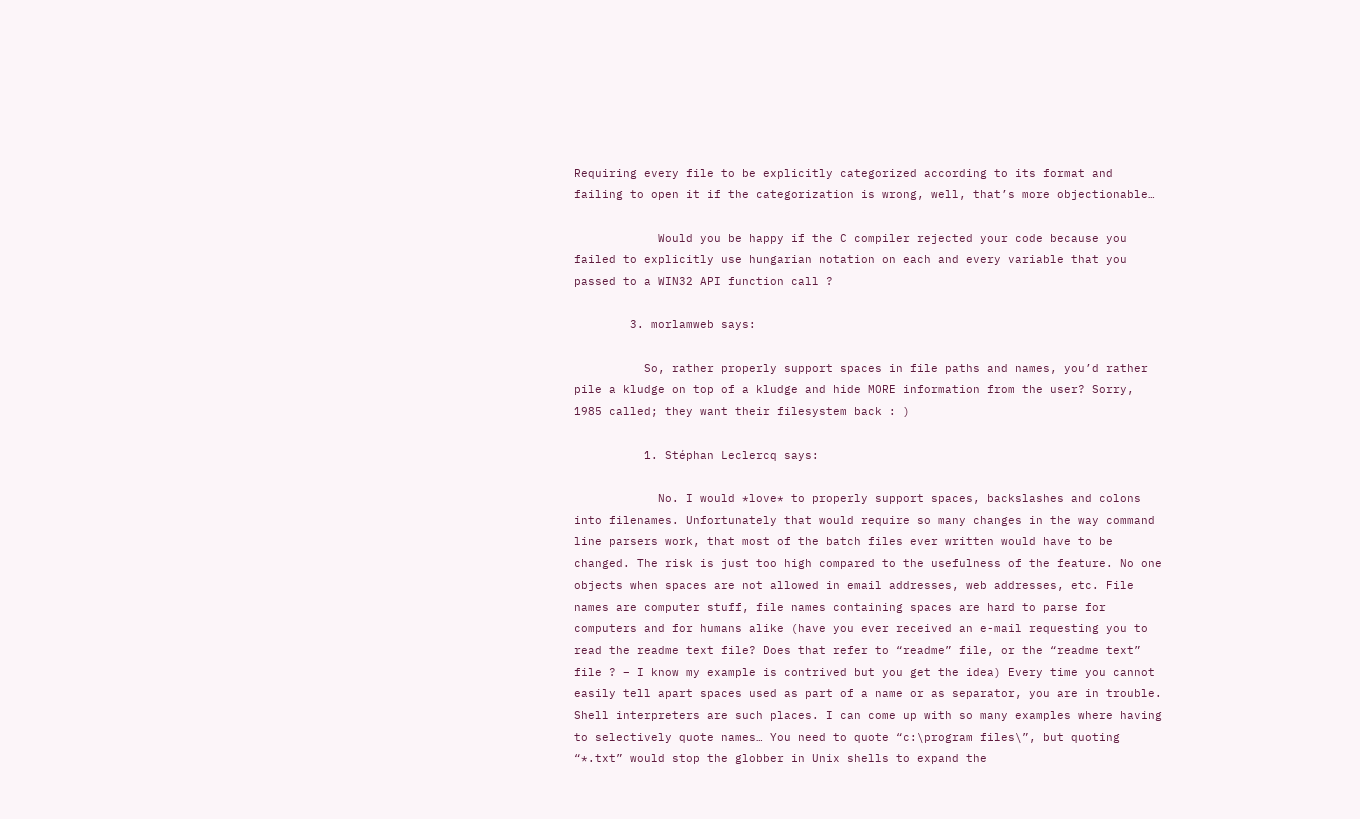Requiring every file to be explicitly categorized according to its format and failing to open it if the categorization is wrong, well, that’s more objectionable…

            Would you be happy if the C compiler rejected your code because you failed to explicitly use hungarian notation on each and every variable that you passed to a WIN32 API function call ?

        3. morlamweb says:

          So, rather properly support spaces in file paths and names, you’d rather pile a kludge on top of a kludge and hide MORE information from the user? Sorry, 1985 called; they want their filesystem back : )

          1. Stéphan Leclercq says:

            No. I would *love* to properly support spaces, backslashes and colons into filenames. Unfortunately that would require so many changes in the way command line parsers work, that most of the batch files ever written would have to be changed. The risk is just too high compared to the usefulness of the feature. No one objects when spaces are not allowed in email addresses, web addresses, etc. File names are computer stuff, file names containing spaces are hard to parse for computers and for humans alike (have you ever received an e-mail requesting you to read the readme text file? Does that refer to “readme” file, or the “readme text” file ? – I know my example is contrived but you get the idea) Every time you cannot easily tell apart spaces used as part of a name or as separator, you are in trouble. Shell interpreters are such places. I can come up with so many examples where having to selectively quote names… You need to quote “c:\program files\”, but quoting “*.txt” would stop the globber in Unix shells to expand the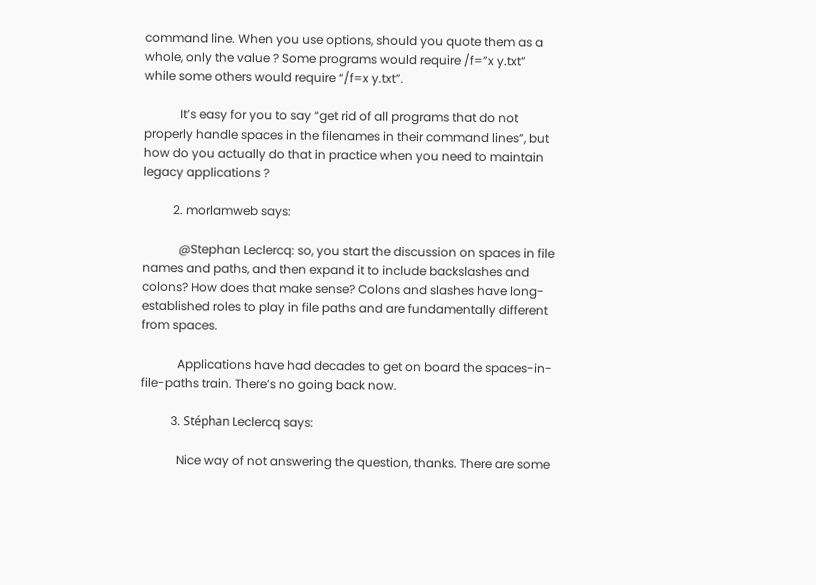command line. When you use options, should you quote them as a whole, only the value ? Some programs would require /f=”x y.txt” while some others would require “/f=x y.txt”.

            It’s easy for you to say “get rid of all programs that do not properly handle spaces in the filenames in their command lines”, but how do you actually do that in practice when you need to maintain legacy applications ?

          2. morlamweb says:

            @Stephan Leclercq: so, you start the discussion on spaces in file names and paths, and then expand it to include backslashes and colons? How does that make sense? Colons and slashes have long-established roles to play in file paths and are fundamentally different from spaces.

            Applications have had decades to get on board the spaces-in-file-paths train. There’s no going back now.

          3. Stéphan Leclercq says:

            Nice way of not answering the question, thanks. There are some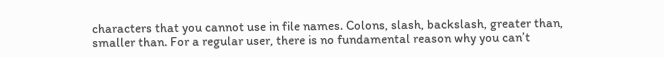characters that you cannot use in file names. Colons, slash, backslash, greater than, smaller than. For a regular user, there is no fundamental reason why you can’t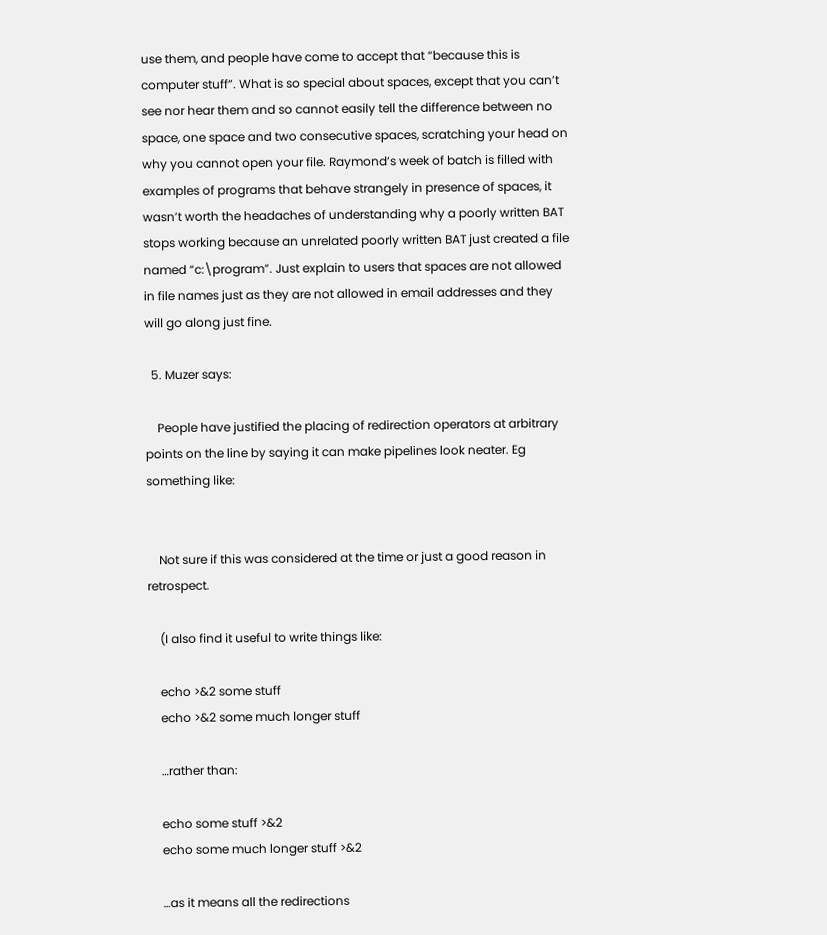use them, and people have come to accept that “because this is computer stuff”. What is so special about spaces, except that you can’t see nor hear them and so cannot easily tell the difference between no space, one space and two consecutive spaces, scratching your head on why you cannot open your file. Raymond’s week of batch is filled with examples of programs that behave strangely in presence of spaces, it wasn’t worth the headaches of understanding why a poorly written BAT stops working because an unrelated poorly written BAT just created a file named “c:\program”. Just explain to users that spaces are not allowed in file names just as they are not allowed in email addresses and they will go along just fine.

  5. Muzer says:

    People have justified the placing of redirection operators at arbitrary points on the line by saying it can make pipelines look neater. Eg something like:


    Not sure if this was considered at the time or just a good reason in retrospect.

    (I also find it useful to write things like:

    echo >&2 some stuff
    echo >&2 some much longer stuff

    …rather than:

    echo some stuff >&2
    echo some much longer stuff >&2

    …as it means all the redirections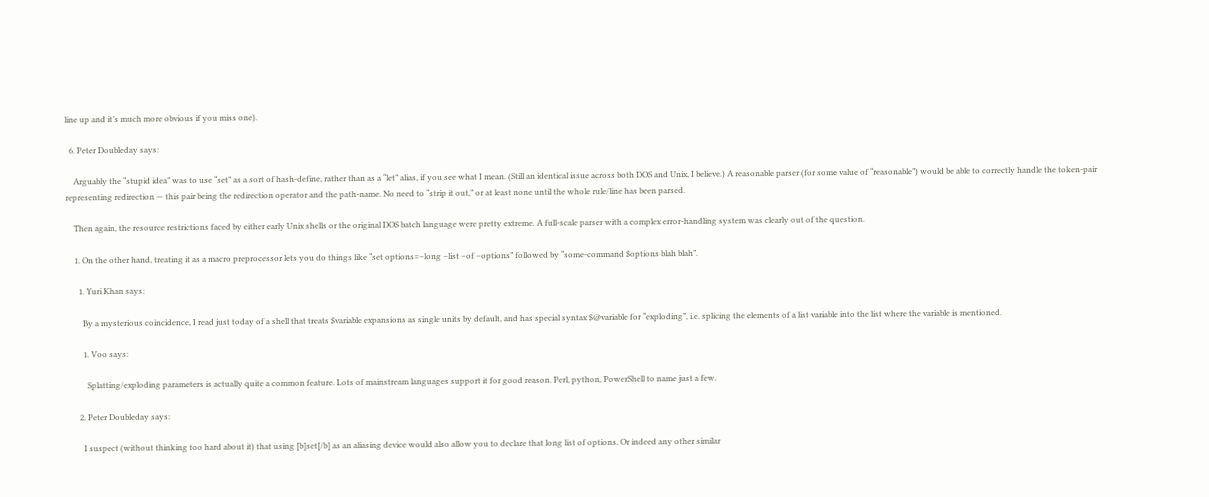line up and it’s much more obvious if you miss one).

  6. Peter Doubleday says:

    Arguably the “stupid idea” was to use “set” as a sort of hash-define, rather than as a “let” alias, if you see what I mean. (Still an identical issue across both DOS and Unix, I believe.) A reasonable parser (for some value of “reasonable”) would be able to correctly handle the token-pair representing redirection — this pair being the redirection operator and the path-name. No need to “strip it out,” or at least none until the whole rule/line has been parsed.

    Then again, the resource restrictions faced by either early Unix shells or the original DOS batch language were pretty extreme. A full-scale parser with a complex error-handling system was clearly out of the question.

    1. On the other hand, treating it as a macro preprocessor lets you do things like “set options=–long –list –of –options” followed by “some-command $options blah blah”.

      1. Yuri Khan says:

        By a mysterious coincidence, I read just today of a shell that treats $variable expansions as single units by default, and has special syntax $@variable for “exploding”, i.e. splicing the elements of a list variable into the list where the variable is mentioned.

        1. Voo says:

          Splatting/exploding parameters is actually quite a common feature. Lots of mainstream languages support it for good reason. Perl, python, PowerShell to name just a few.

      2. Peter Doubleday says:

        I suspect (without thinking too hard about it) that using [b]set[/b] as an aliasing device would also allow you to declare that long list of options. Or indeed any other similar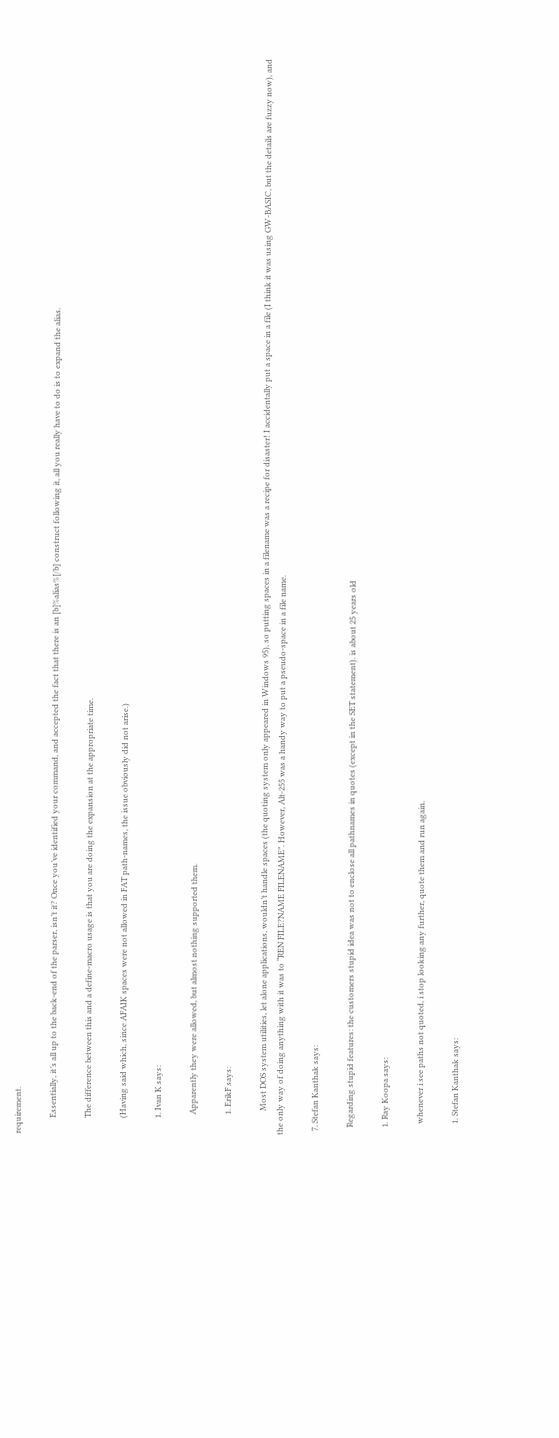requirement.

        Essentially, it’s all up to the back-end of the parser, isn’t it? Once you’ve identified your command, and accepted the fact that there is an [b]%alias%[/b] construct following it, all you really have to do is to expand the alias.

        The difference between this and a define-macro usage is that you are doing the expansion at the appropriate time.

        (Having said which, since AFAIK spaces were not allowed in FAT path-names, the issue obviously did not arise.)

        1. Ivan K says:

          Apparently they were allowed, but almost nothing supported them.

          1. ErikF says:

            Most DOS system utilities, let alone applications, wouldn’t handle spaces (the quoting system only appeared in Windows 95), so putting spaces in a filename was a recipe for disaster! I accidentally put a space in a file (I think it was using GW-BASIC, but the details are fuzzy now), and the only way of doing anything with it was to “REN FILE?NAME FILENAME”. However, Alt-255 was a handy way to put a pseudo-space in a file name.

  7. Stefan Kanthak says:

    Regarding stupid features: the customers stupid idea was not to enclose all pathnames in quotes (except in the SET statement). is about 25 years old

    1. Ray Koopa says:

      whenever i see paths not quoted, i stop looking any further, quote them and run again.

      1. Stefan Kanthak says: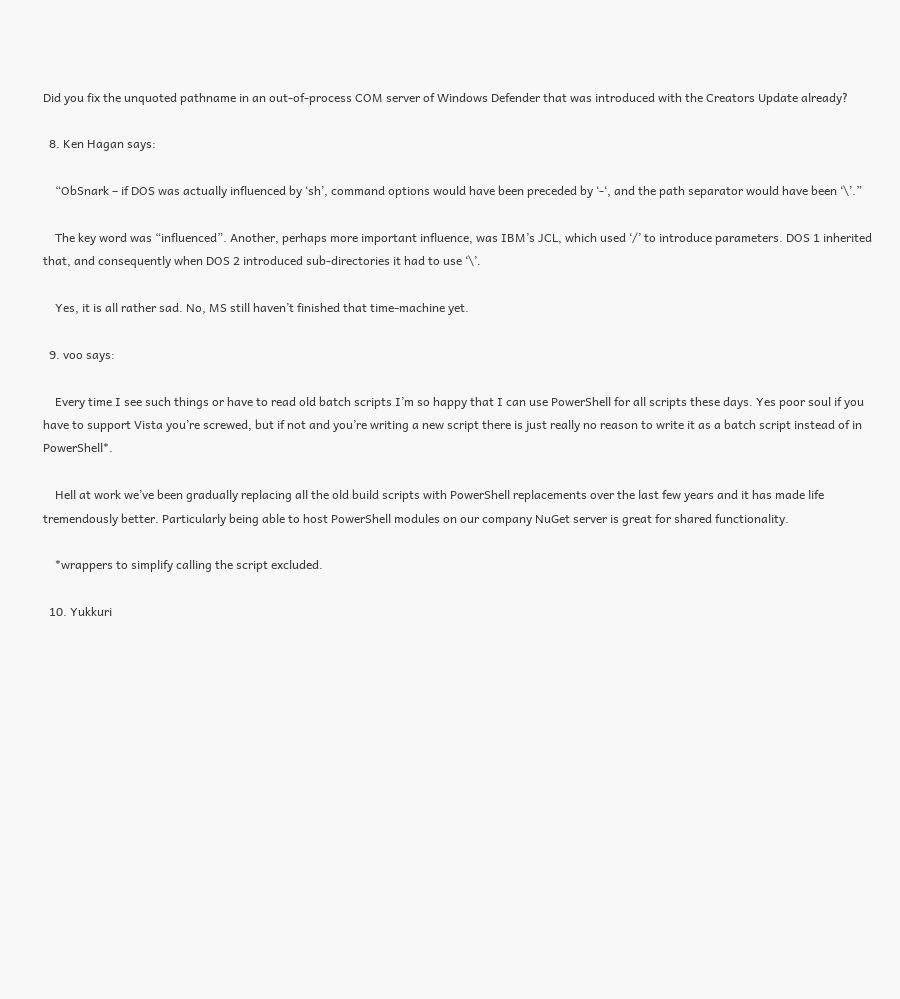Did you fix the unquoted pathname in an out-of-process COM server of Windows Defender that was introduced with the Creators Update already?

  8. Ken Hagan says:

    “ObSnark – if DOS was actually influenced by ‘sh’, command options would have been preceded by ‘-‘, and the path separator would have been ‘\’.”

    The key word was “influenced”. Another, perhaps more important influence, was IBM’s JCL, which used ‘/’ to introduce parameters. DOS 1 inherited that, and consequently when DOS 2 introduced sub-directories it had to use ‘\’.

    Yes, it is all rather sad. No, MS still haven’t finished that time-machine yet.

  9. voo says:

    Every time I see such things or have to read old batch scripts I’m so happy that I can use PowerShell for all scripts these days. Yes poor soul if you have to support Vista you’re screwed, but if not and you’re writing a new script there is just really no reason to write it as a batch script instead of in PowerShell*.

    Hell at work we’ve been gradually replacing all the old build scripts with PowerShell replacements over the last few years and it has made life tremendously better. Particularly being able to host PowerShell modules on our company NuGet server is great for shared functionality.

    *wrappers to simplify calling the script excluded.

  10. Yukkuri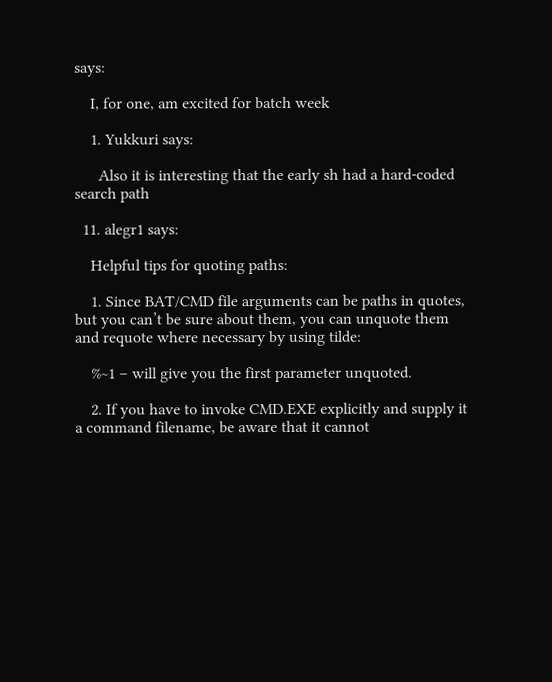says:

    I, for one, am excited for batch week

    1. Yukkuri says:

      Also it is interesting that the early sh had a hard-coded search path

  11. alegr1 says:

    Helpful tips for quoting paths:

    1. Since BAT/CMD file arguments can be paths in quotes, but you can’t be sure about them, you can unquote them and requote where necessary by using tilde:

    %~1 – will give you the first parameter unquoted.

    2. If you have to invoke CMD.EXE explicitly and supply it a command filename, be aware that it cannot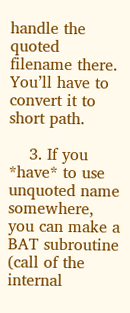handle the quoted filename there. You’ll have to convert it to short path.

    3. If you *have* to use unquoted name somewhere, you can make a BAT subroutine (call of the internal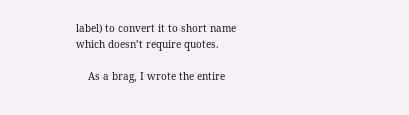label) to convert it to short name which doesn’t require quotes.

    As a brag, I wrote the entire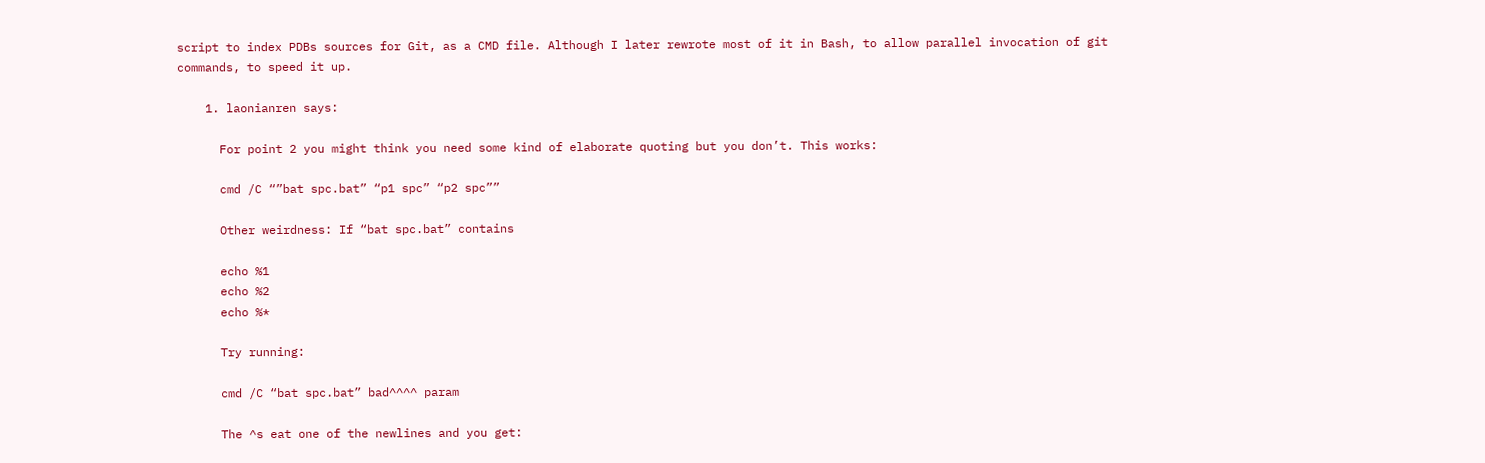script to index PDBs sources for Git, as a CMD file. Although I later rewrote most of it in Bash, to allow parallel invocation of git commands, to speed it up.

    1. laonianren says:

      For point 2 you might think you need some kind of elaborate quoting but you don’t. This works:

      cmd /C “”bat spc.bat” “p1 spc” “p2 spc””

      Other weirdness: If “bat spc.bat” contains

      echo %1
      echo %2
      echo %*

      Try running:

      cmd /C “bat spc.bat” bad^^^^ param

      The ^s eat one of the newlines and you get: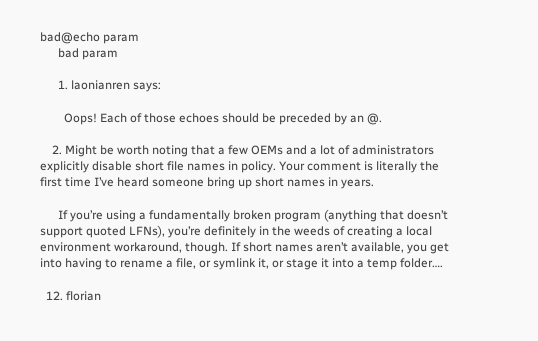bad@echo param
      bad param

      1. laonianren says:

        Oops! Each of those echoes should be preceded by an @.

    2. Might be worth noting that a few OEMs and a lot of administrators explicitly disable short file names in policy. Your comment is literally the first time I’ve heard someone bring up short names in years.

      If you’re using a fundamentally broken program (anything that doesn’t support quoted LFNs), you’re definitely in the weeds of creating a local environment workaround, though. If short names aren’t available, you get into having to rename a file, or symlink it, or stage it into a temp folder….

  12. florian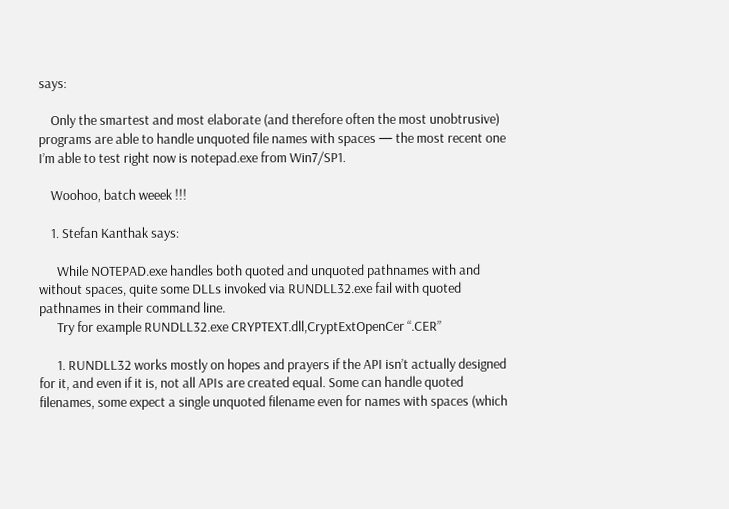says:

    Only the smartest and most elaborate (and therefore often the most unobtrusive) programs are able to handle unquoted file names with spaces — the most recent one I’m able to test right now is notepad.exe from Win7/SP1.

    Woohoo, batch weeek !!!

    1. Stefan Kanthak says:

      While NOTEPAD.exe handles both quoted and unquoted pathnames with and without spaces, quite some DLLs invoked via RUNDLL32.exe fail with quoted pathnames in their command line.
      Try for example RUNDLL32.exe CRYPTEXT.dll,CryptExtOpenCer “.CER”

      1. RUNDLL32 works mostly on hopes and prayers if the API isn’t actually designed for it, and even if it is, not all APIs are created equal. Some can handle quoted filenames, some expect a single unquoted filename even for names with spaces (which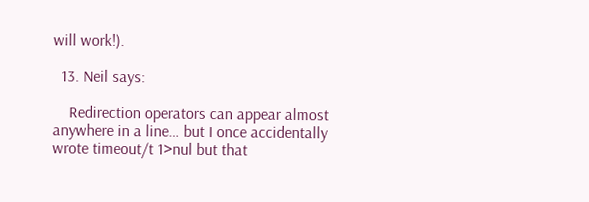will work!).

  13. Neil says:

    Redirection operators can appear almost anywhere in a line… but I once accidentally wrote timeout/t 1>nul but that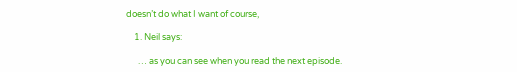doesn’t do what I want of course,

    1. Neil says:

      … as you can see when you read the next episode.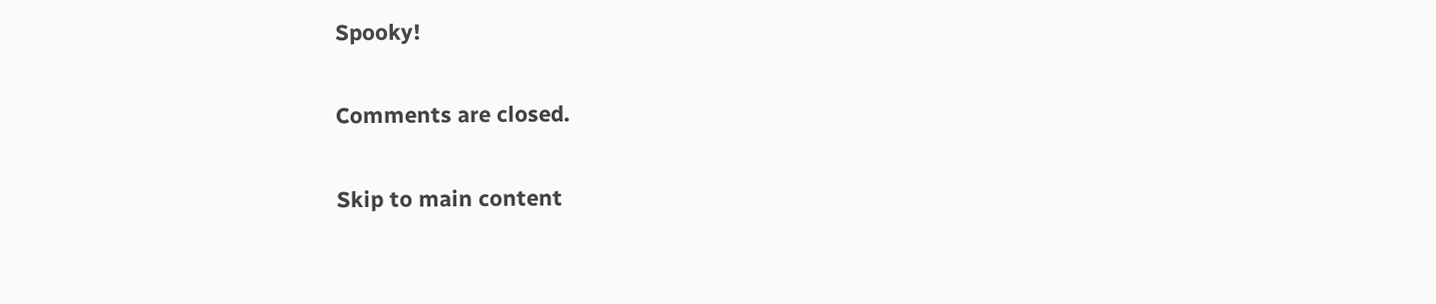Spooky!

Comments are closed.

Skip to main content